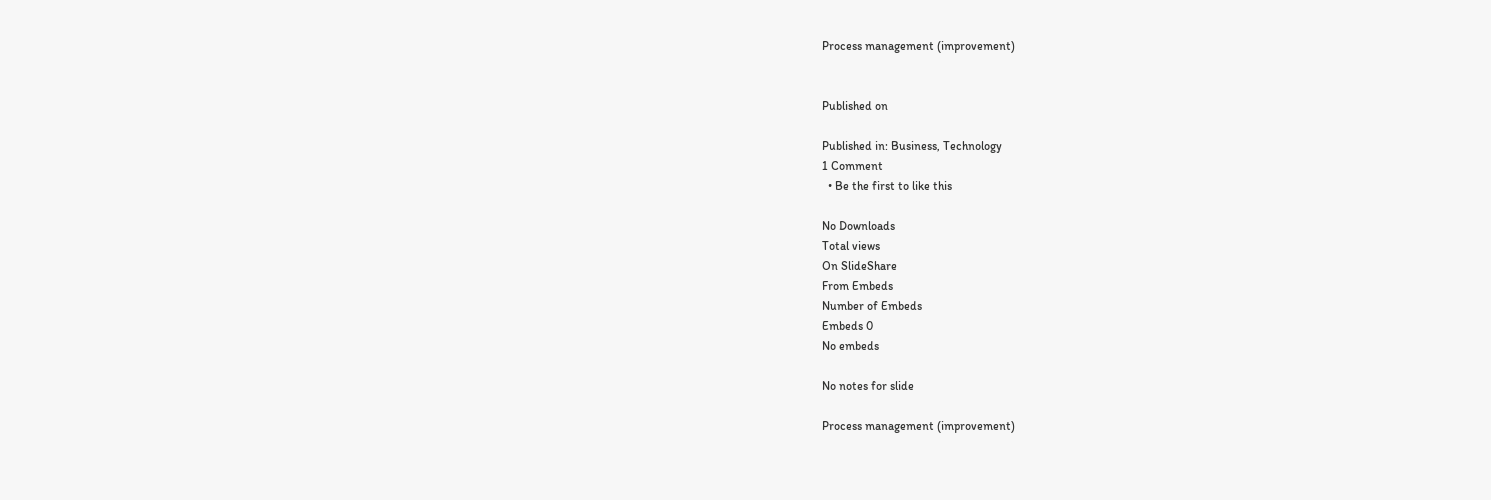Process management (improvement)


Published on

Published in: Business, Technology
1 Comment
  • Be the first to like this

No Downloads
Total views
On SlideShare
From Embeds
Number of Embeds
Embeds 0
No embeds

No notes for slide

Process management (improvement)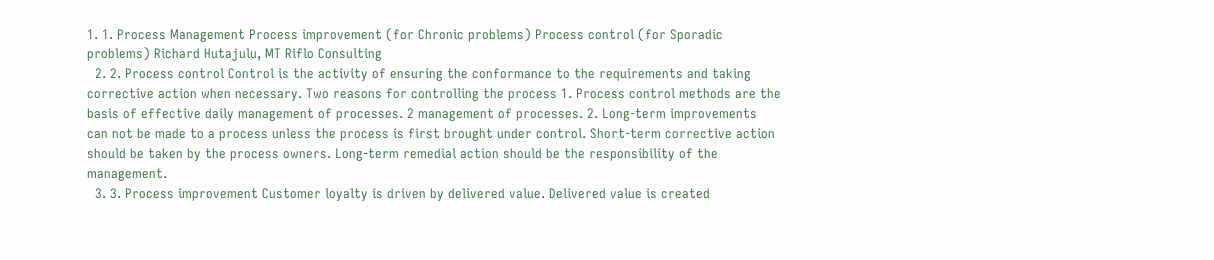1. 1. Process Management Process improvement (for Chronic problems) Process control (for Sporadic problems) Richard Hutajulu, MT Riflo Consulting
  2. 2. Process control Control is the activity of ensuring the conformance to the requirements and taking corrective action when necessary. Two reasons for controlling the process 1. Process control methods are the basis of effective daily management of processes. 2 management of processes. 2. Long-term improvements can not be made to a process unless the process is first brought under control. Short-term corrective action should be taken by the process owners. Long-term remedial action should be the responsibility of the management.
  3. 3. Process improvement Customer loyalty is driven by delivered value. Delivered value is created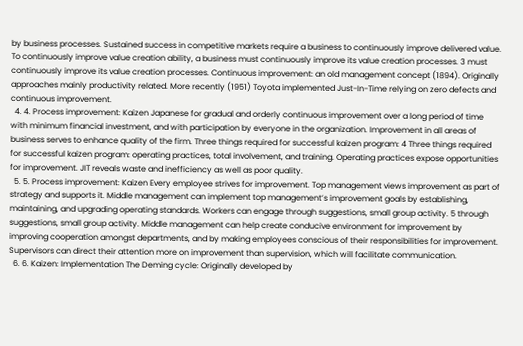by business processes. Sustained success in competitive markets require a business to continuously improve delivered value. To continuously improve value creation ability, a business must continuously improve its value creation processes. 3 must continuously improve its value creation processes. Continuous improvement: an old management concept (1894). Originally approaches mainly productivity related. More recently (1951) Toyota implemented Just-In-Time relying on zero defects and continuous improvement.
  4. 4. Process improvement: Kaizen Japanese for gradual and orderly continuous improvement over a long period of time with minimum financial investment, and with participation by everyone in the organization. Improvement in all areas of business serves to enhance quality of the firm. Three things required for successful kaizen program: 4 Three things required for successful kaizen program: operating practices, total involvement, and training. Operating practices expose opportunities for improvement. JIT reveals waste and inefficiency as well as poor quality.
  5. 5. Process improvement: Kaizen Every employee strives for improvement. Top management views improvement as part of strategy and supports it. Middle management can implement top management’s improvement goals by establishing, maintaining, and upgrading operating standards. Workers can engage through suggestions, small group activity. 5 through suggestions, small group activity. Middle management can help create conducive environment for improvement by improving cooperation amongst departments, and by making employees conscious of their responsibilities for improvement. Supervisors can direct their attention more on improvement than supervision, which will facilitate communication.
  6. 6. Kaizen: Implementation The Deming cycle: Originally developed by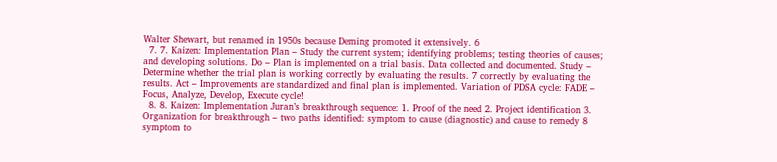Walter Shewart, but renamed in 1950s because Deming promoted it extensively. 6
  7. 7. Kaizen: Implementation Plan – Study the current system; identifying problems; testing theories of causes; and developing solutions. Do – Plan is implemented on a trial basis. Data collected and documented. Study – Determine whether the trial plan is working correctly by evaluating the results. 7 correctly by evaluating the results. Act – Improvements are standardized and final plan is implemented. Variation of PDSA cycle: FADE – Focus, Analyze, Develop, Execute cycle!
  8. 8. Kaizen: Implementation Juran’s breakthrough sequence: 1. Proof of the need 2. Project identification 3. Organization for breakthrough – two paths identified: symptom to cause (diagnostic) and cause to remedy 8 symptom to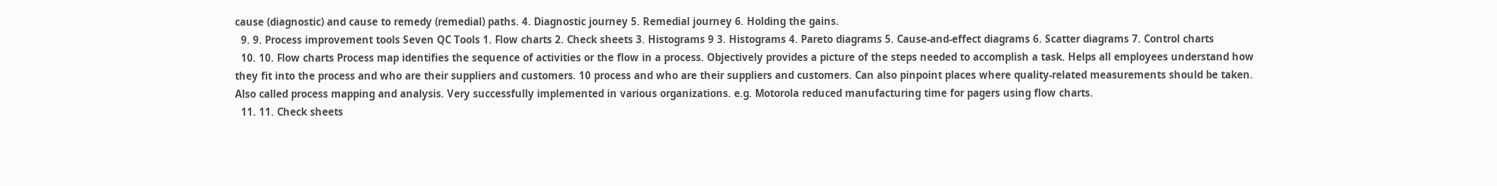cause (diagnostic) and cause to remedy (remedial) paths. 4. Diagnostic journey 5. Remedial journey 6. Holding the gains.
  9. 9. Process improvement tools Seven QC Tools 1. Flow charts 2. Check sheets 3. Histograms 9 3. Histograms 4. Pareto diagrams 5. Cause-and-effect diagrams 6. Scatter diagrams 7. Control charts
  10. 10. Flow charts Process map identifies the sequence of activities or the flow in a process. Objectively provides a picture of the steps needed to accomplish a task. Helps all employees understand how they fit into the process and who are their suppliers and customers. 10 process and who are their suppliers and customers. Can also pinpoint places where quality-related measurements should be taken. Also called process mapping and analysis. Very successfully implemented in various organizations. e.g. Motorola reduced manufacturing time for pagers using flow charts.
  11. 11. Check sheets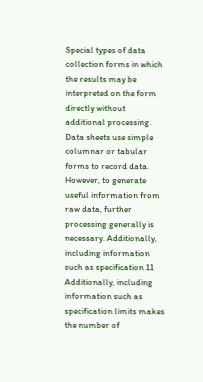Special types of data collection forms in which the results may be interpreted on the form directly without additional processing. Data sheets use simple columnar or tabular forms to record data. However, to generate useful information from raw data, further processing generally is necessary. Additionally, including information such as specification 11 Additionally, including information such as specification limits makes the number of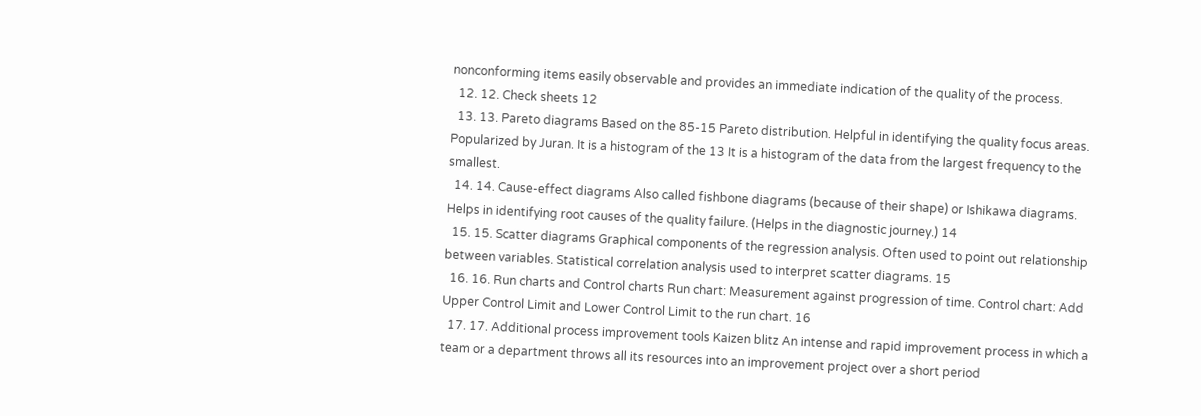nonconforming items easily observable and provides an immediate indication of the quality of the process.
  12. 12. Check sheets 12
  13. 13. Pareto diagrams Based on the 85-15 Pareto distribution. Helpful in identifying the quality focus areas. Popularized by Juran. It is a histogram of the 13 It is a histogram of the data from the largest frequency to the smallest.
  14. 14. Cause-effect diagrams Also called fishbone diagrams (because of their shape) or Ishikawa diagrams. Helps in identifying root causes of the quality failure. (Helps in the diagnostic journey.) 14
  15. 15. Scatter diagrams Graphical components of the regression analysis. Often used to point out relationship between variables. Statistical correlation analysis used to interpret scatter diagrams. 15
  16. 16. Run charts and Control charts Run chart: Measurement against progression of time. Control chart: Add Upper Control Limit and Lower Control Limit to the run chart. 16
  17. 17. Additional process improvement tools Kaizen blitz An intense and rapid improvement process in which a team or a department throws all its resources into an improvement project over a short period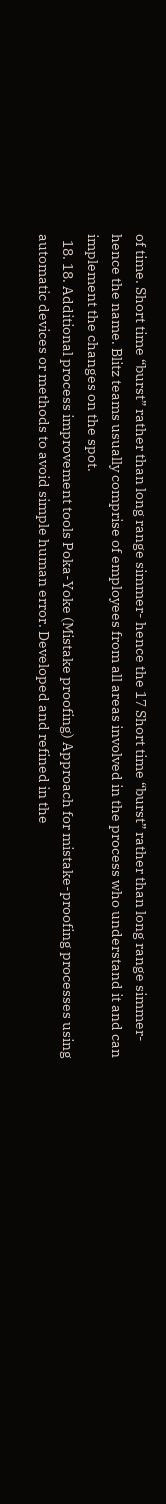of time. Short time “burst” rather than long range simmer- hence the 17 Short time “burst” rather than long range simmer- hence the name. Blitz teams usually comprise of employees from all areas involved in the process who understand it and can implement the changes on the spot.
  18. 18. Additional process improvement tools Poka-Yoke (Mistake proofing) Approach for mistake-proofing processes using automatic devices or methods to avoid simple human error. Developed and refined in the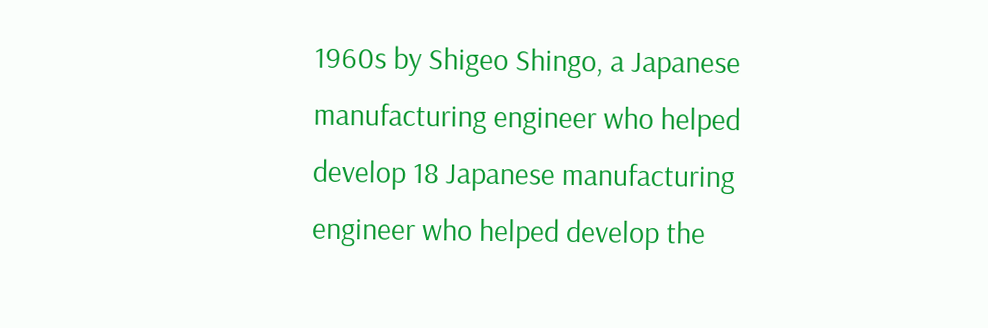1960s by Shigeo Shingo, a Japanese manufacturing engineer who helped develop 18 Japanese manufacturing engineer who helped develop the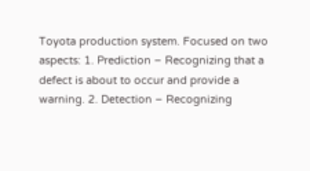Toyota production system. Focused on two aspects: 1. Prediction – Recognizing that a defect is about to occur and provide a warning. 2. Detection – Recognizing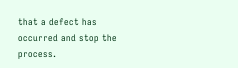that a defect has occurred and stop the process.